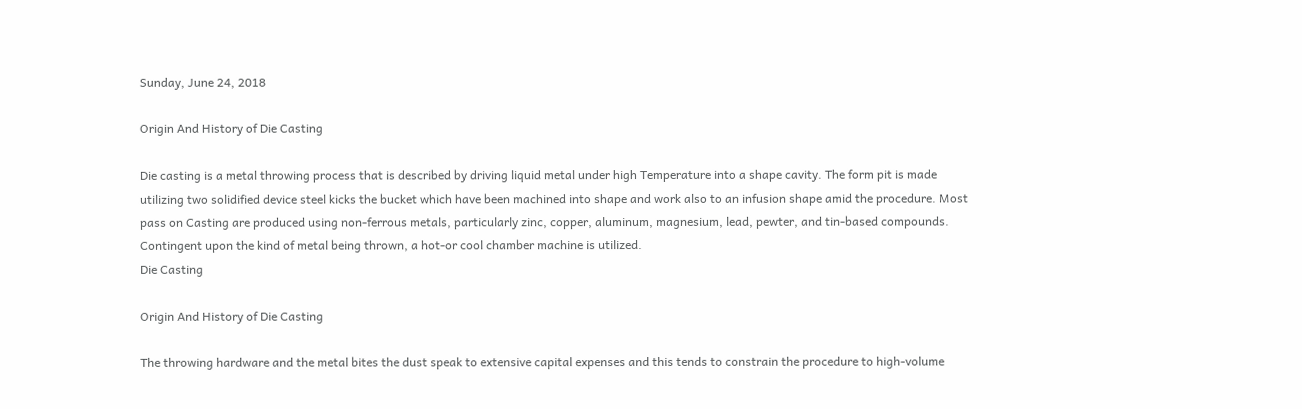Sunday, June 24, 2018

Origin And History of Die Casting

Die casting is a metal throwing process that is described by driving liquid metal under high Temperature into a shape cavity. The form pit is made utilizing two solidified device steel kicks the bucket which have been machined into shape and work also to an infusion shape amid the procedure. Most pass on Casting are produced using non-ferrous metals, particularly zinc, copper, aluminum, magnesium, lead, pewter, and tin-based compounds. Contingent upon the kind of metal being thrown, a hot-or cool chamber machine is utilized.
Die Casting

Origin And History of Die Casting

The throwing hardware and the metal bites the dust speak to extensive capital expenses and this tends to constrain the procedure to high-volume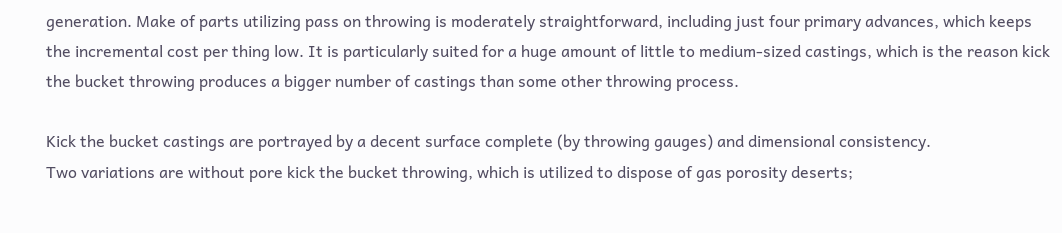generation. Make of parts utilizing pass on throwing is moderately straightforward, including just four primary advances, which keeps the incremental cost per thing low. It is particularly suited for a huge amount of little to medium-sized castings, which is the reason kick the bucket throwing produces a bigger number of castings than some other throwing process.

Kick the bucket castings are portrayed by a decent surface complete (by throwing gauges) and dimensional consistency.
Two variations are without pore kick the bucket throwing, which is utilized to dispose of gas porosity deserts;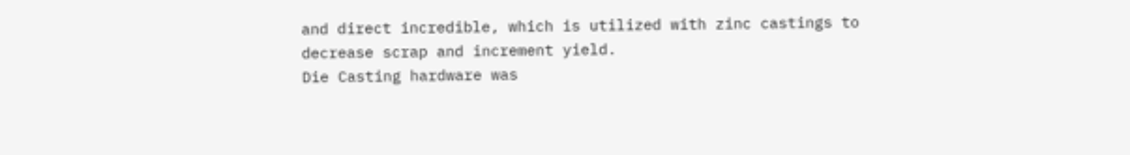and direct incredible, which is utilized with zinc castings to decrease scrap and increment yield.
Die Casting hardware was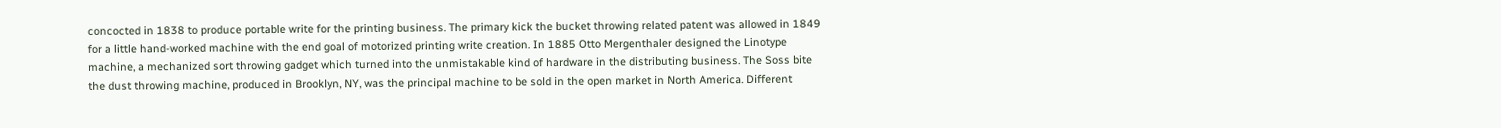concocted in 1838 to produce portable write for the printing business. The primary kick the bucket throwing related patent was allowed in 1849 for a little hand-worked machine with the end goal of motorized printing write creation. In 1885 Otto Mergenthaler designed the Linotype machine, a mechanized sort throwing gadget which turned into the unmistakable kind of hardware in the distributing business. The Soss bite the dust throwing machine, produced in Brooklyn, NY, was the principal machine to be sold in the open market in North America. Different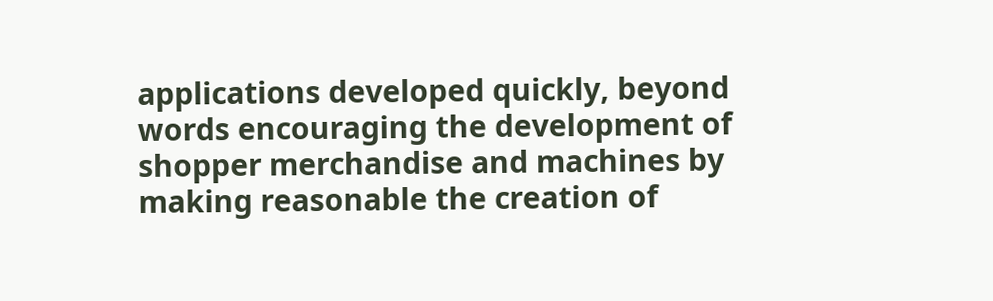applications developed quickly, beyond words encouraging the development of shopper merchandise and machines by making reasonable the creation of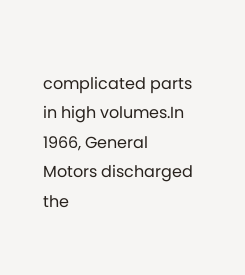complicated parts in high volumes.In 1966, General Motors discharged the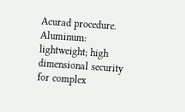Acurad procedure.
Aluminum: lightweight; high dimensional security for complex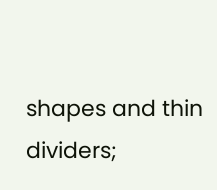shapes and thin dividers;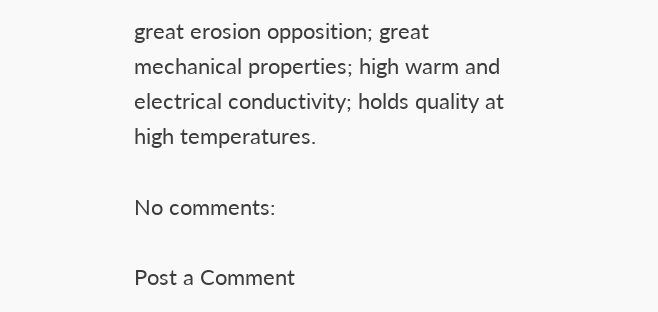great erosion opposition; great mechanical properties; high warm and electrical conductivity; holds quality at high temperatures.

No comments:

Post a Comment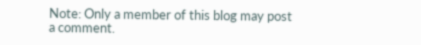Note: Only a member of this blog may post a comment.